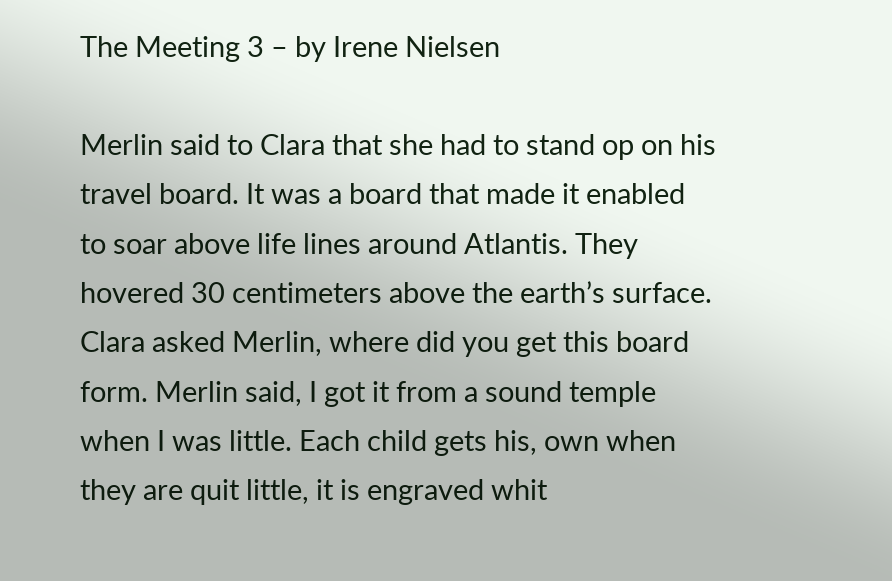The Meeting 3 – by Irene Nielsen

Merlin said to Clara that she had to stand op on his travel board. It was a board that made it enabled to soar above life lines around Atlantis. They hovered 30 centimeters above the earth’s surface. Clara asked Merlin, where did you get this board form. Merlin said, I got it from a sound temple when I was little. Each child gets his, own when they are quit little, it is engraved whit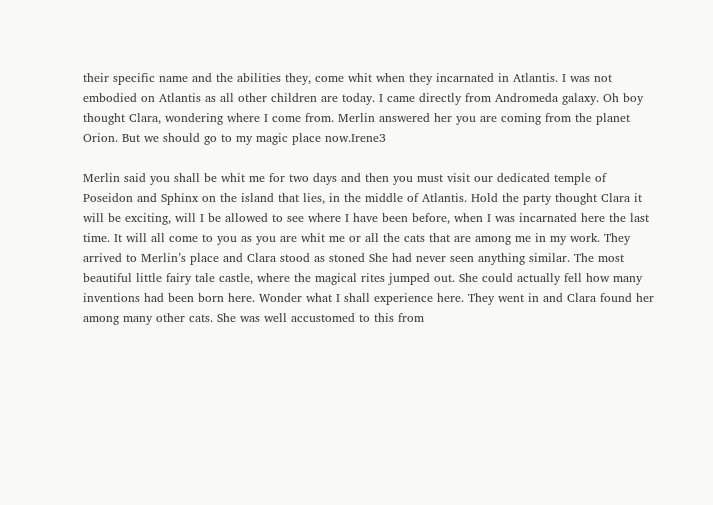their specific name and the abilities they, come whit when they incarnated in Atlantis. I was not embodied on Atlantis as all other children are today. I came directly from Andromeda galaxy. Oh boy thought Clara, wondering where I come from. Merlin answered her you are coming from the planet Orion. But we should go to my magic place now.Irene3

Merlin said you shall be whit me for two days and then you must visit our dedicated temple of Poseidon and Sphinx on the island that lies, in the middle of Atlantis. Hold the party thought Clara it will be exciting, will I be allowed to see where I have been before, when I was incarnated here the last time. It will all come to you as you are whit me or all the cats that are among me in my work. They arrived to Merlin’s place and Clara stood as stoned She had never seen anything similar. The most beautiful little fairy tale castle, where the magical rites jumped out. She could actually fell how many inventions had been born here. Wonder what I shall experience here. They went in and Clara found her among many other cats. She was well accustomed to this from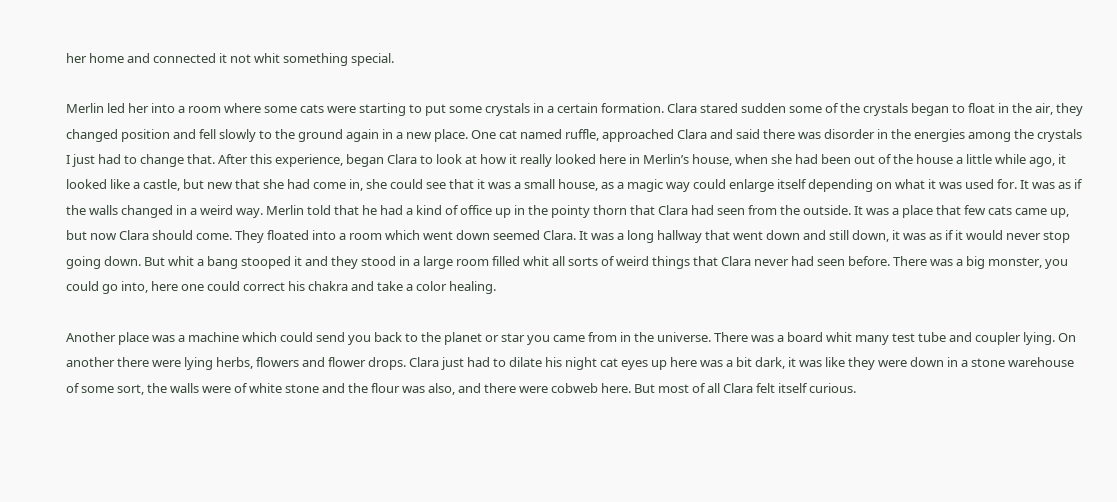her home and connected it not whit something special.

Merlin led her into a room where some cats were starting to put some crystals in a certain formation. Clara stared sudden some of the crystals began to float in the air, they changed position and fell slowly to the ground again in a new place. One cat named ruffle, approached Clara and said there was disorder in the energies among the crystals I just had to change that. After this experience, began Clara to look at how it really looked here in Merlin’s house, when she had been out of the house a little while ago, it looked like a castle, but new that she had come in, she could see that it was a small house, as a magic way could enlarge itself depending on what it was used for. It was as if the walls changed in a weird way. Merlin told that he had a kind of office up in the pointy thorn that Clara had seen from the outside. It was a place that few cats came up, but now Clara should come. They floated into a room which went down seemed Clara. It was a long hallway that went down and still down, it was as if it would never stop going down. But whit a bang stooped it and they stood in a large room filled whit all sorts of weird things that Clara never had seen before. There was a big monster, you could go into, here one could correct his chakra and take a color healing.

Another place was a machine which could send you back to the planet or star you came from in the universe. There was a board whit many test tube and coupler lying. On another there were lying herbs, flowers and flower drops. Clara just had to dilate his night cat eyes up here was a bit dark, it was like they were down in a stone warehouse of some sort, the walls were of white stone and the flour was also, and there were cobweb here. But most of all Clara felt itself curious.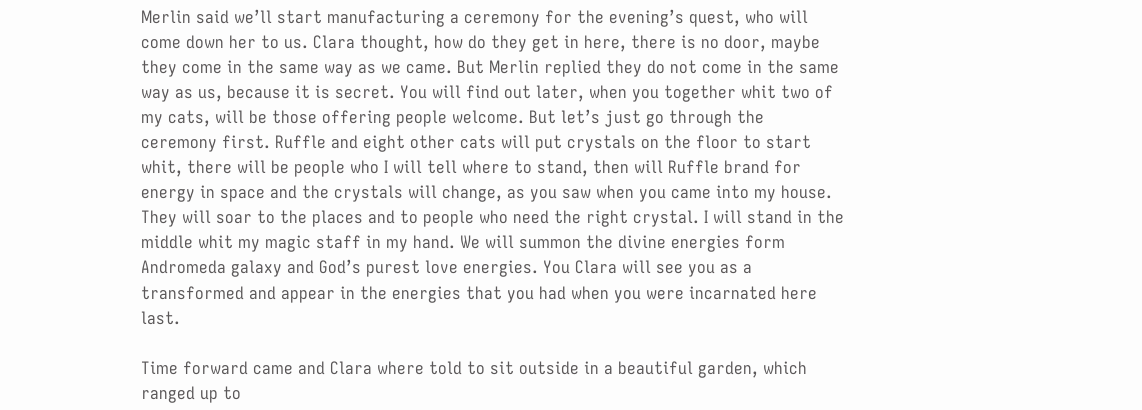Merlin said we’ll start manufacturing a ceremony for the evening’s quest, who will come down her to us. Clara thought, how do they get in here, there is no door, maybe they come in the same way as we came. But Merlin replied they do not come in the same way as us, because it is secret. You will find out later, when you together whit two of my cats, will be those offering people welcome. But let’s just go through the ceremony first. Ruffle and eight other cats will put crystals on the floor to start whit, there will be people who I will tell where to stand, then will Ruffle brand for energy in space and the crystals will change, as you saw when you came into my house. They will soar to the places and to people who need the right crystal. I will stand in the middle whit my magic staff in my hand. We will summon the divine energies form Andromeda galaxy and God’s purest love energies. You Clara will see you as a transformed and appear in the energies that you had when you were incarnated here last.

Time forward came and Clara where told to sit outside in a beautiful garden, which ranged up to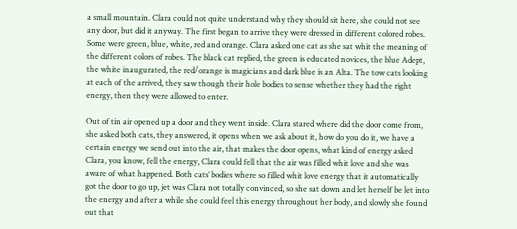a small mountain. Clara could not quite understand why they should sit here, she could not see any door, but did it anyway. The first began to arrive they were dressed in different colored robes. Some were green, blue, white, red and orange. Clara asked one cat as she sat whit the meaning of the different colors of robes. The black cat replied, the green is educated novices, the blue Adept, the white inaugurated, the red/orange is magicians and dark blue is an Alta. The tow cats looking at each of the arrived, they saw though their hole bodies to sense whether they had the right energy, then they were allowed to enter.

Out of tin air opened up a door and they went inside. Clara stared where did the door come from, she asked both cats, they answered, it opens when we ask about it, how do you do it, we have a certain energy we send out into the air, that makes the door opens, what kind of energy asked Clara, you know, fell the energy, Clara could fell that the air was filled whit love and she was aware of what happened. Both cats’ bodies where so filled whit love energy that it automatically got the door to go up, jet was Clara not totally convinced, so she sat down and let herself be let into the energy and after a while she could feel this energy throughout her body, and slowly she found out that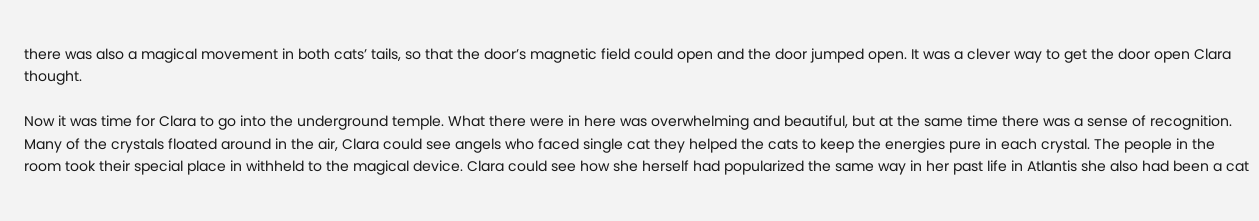there was also a magical movement in both cats’ tails, so that the door’s magnetic field could open and the door jumped open. It was a clever way to get the door open Clara thought.

Now it was time for Clara to go into the underground temple. What there were in here was overwhelming and beautiful, but at the same time there was a sense of recognition. Many of the crystals floated around in the air, Clara could see angels who faced single cat they helped the cats to keep the energies pure in each crystal. The people in the room took their special place in withheld to the magical device. Clara could see how she herself had popularized the same way in her past life in Atlantis she also had been a cat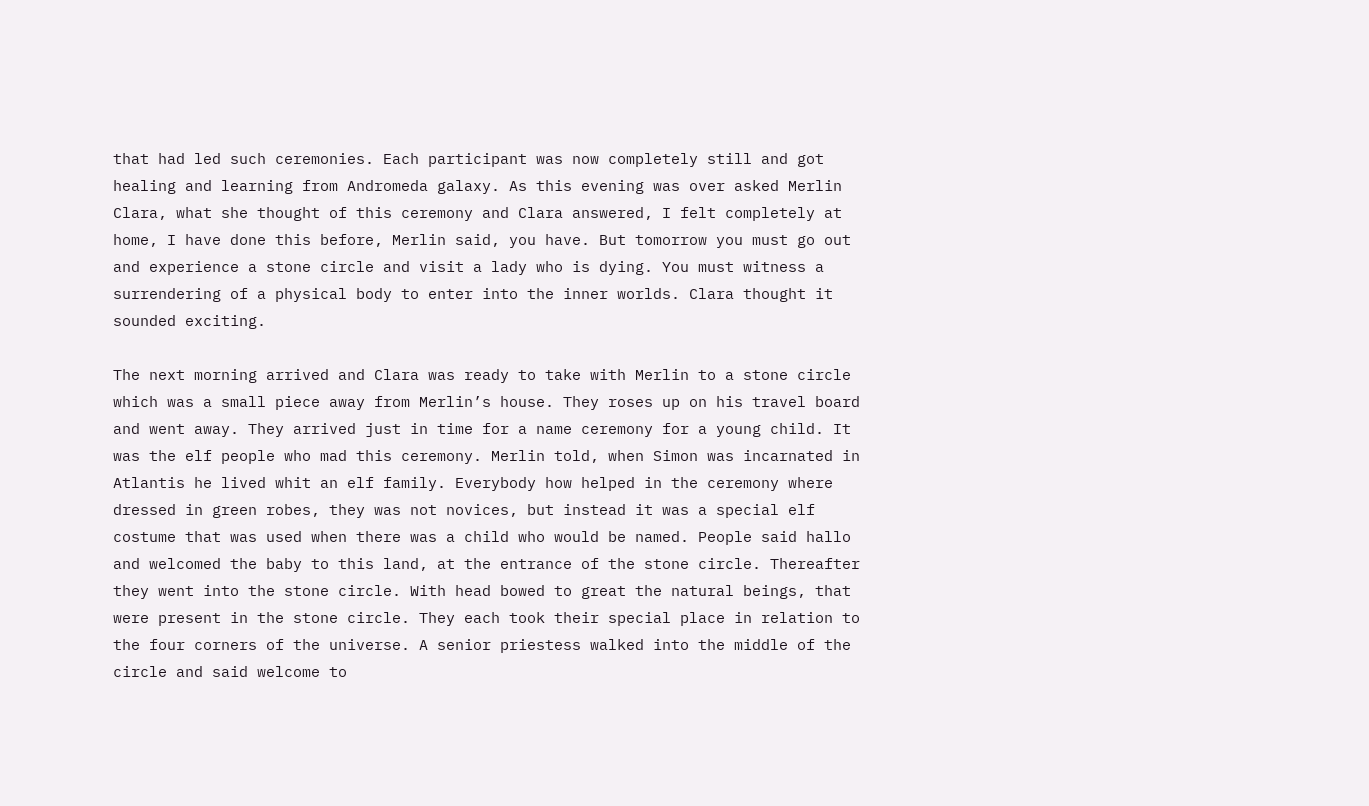that had led such ceremonies. Each participant was now completely still and got healing and learning from Andromeda galaxy. As this evening was over asked Merlin Clara, what she thought of this ceremony and Clara answered, I felt completely at home, I have done this before, Merlin said, you have. But tomorrow you must go out and experience a stone circle and visit a lady who is dying. You must witness a surrendering of a physical body to enter into the inner worlds. Clara thought it sounded exciting.

The next morning arrived and Clara was ready to take with Merlin to a stone circle which was a small piece away from Merlin’s house. They roses up on his travel board and went away. They arrived just in time for a name ceremony for a young child. It was the elf people who mad this ceremony. Merlin told, when Simon was incarnated in Atlantis he lived whit an elf family. Everybody how helped in the ceremony where dressed in green robes, they was not novices, but instead it was a special elf costume that was used when there was a child who would be named. People said hallo and welcomed the baby to this land, at the entrance of the stone circle. Thereafter they went into the stone circle. With head bowed to great the natural beings, that were present in the stone circle. They each took their special place in relation to the four corners of the universe. A senior priestess walked into the middle of the circle and said welcome to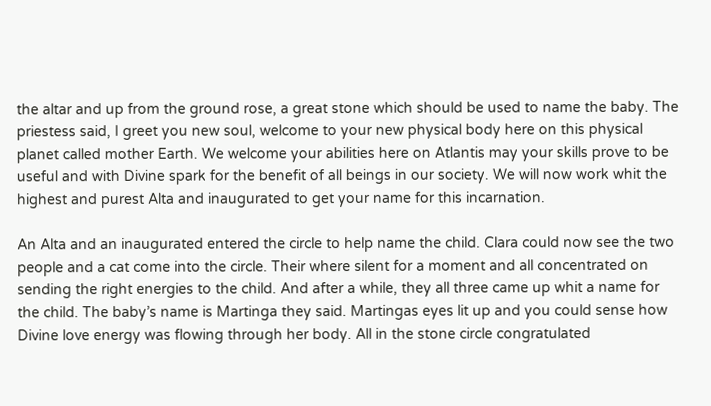the altar and up from the ground rose, a great stone which should be used to name the baby. The priestess said, I greet you new soul, welcome to your new physical body here on this physical planet called mother Earth. We welcome your abilities here on Atlantis may your skills prove to be useful and with Divine spark for the benefit of all beings in our society. We will now work whit the highest and purest Alta and inaugurated to get your name for this incarnation.

An Alta and an inaugurated entered the circle to help name the child. Clara could now see the two people and a cat come into the circle. Their where silent for a moment and all concentrated on sending the right energies to the child. And after a while, they all three came up whit a name for the child. The baby’s name is Martinga they said. Martingas eyes lit up and you could sense how Divine love energy was flowing through her body. All in the stone circle congratulated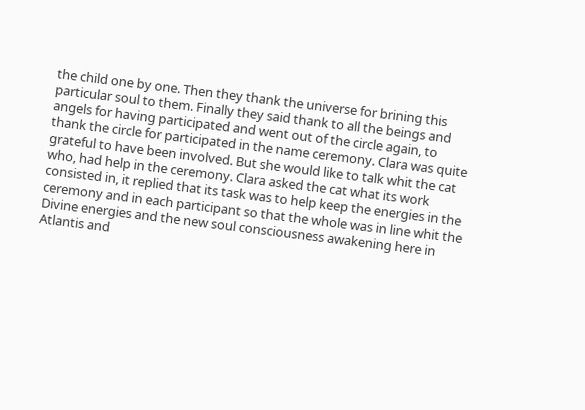the child one by one. Then they thank the universe for brining this particular soul to them. Finally they said thank to all the beings and angels for having participated and went out of the circle again, to thank the circle for participated in the name ceremony. Clara was quite grateful to have been involved. But she would like to talk whit the cat who, had help in the ceremony. Clara asked the cat what its work consisted in, it replied that its task was to help keep the energies in the ceremony and in each participant so that the whole was in line whit the Divine energies and the new soul consciousness awakening here in Atlantis and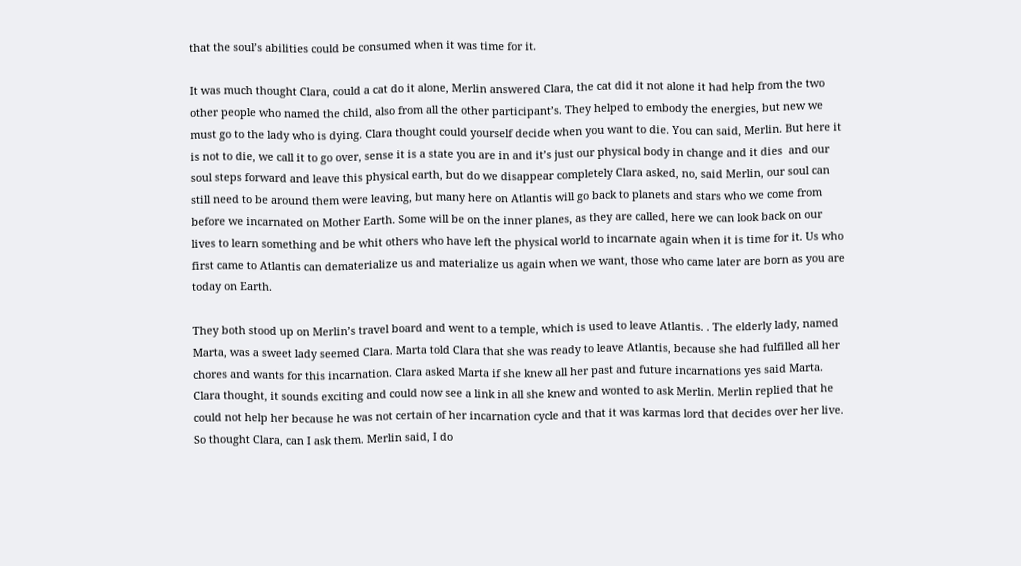that the soul’s abilities could be consumed when it was time for it.

It was much thought Clara, could a cat do it alone, Merlin answered Clara, the cat did it not alone it had help from the two other people who named the child, also from all the other participant’s. They helped to embody the energies, but new we must go to the lady who is dying. Clara thought could yourself decide when you want to die. You can said, Merlin. But here it is not to die, we call it to go over, sense it is a state you are in and it’s just our physical body in change and it dies  and our soul steps forward and leave this physical earth, but do we disappear completely Clara asked, no, said Merlin, our soul can still need to be around them were leaving, but many here on Atlantis will go back to planets and stars who we come from before we incarnated on Mother Earth. Some will be on the inner planes, as they are called, here we can look back on our lives to learn something and be whit others who have left the physical world to incarnate again when it is time for it. Us who first came to Atlantis can dematerialize us and materialize us again when we want, those who came later are born as you are today on Earth.

They both stood up on Merlin’s travel board and went to a temple, which is used to leave Atlantis. . The elderly lady, named Marta, was a sweet lady seemed Clara. Marta told Clara that she was ready to leave Atlantis, because she had fulfilled all her chores and wants for this incarnation. Clara asked Marta if she knew all her past and future incarnations yes said Marta. Clara thought, it sounds exciting and could now see a link in all she knew and wonted to ask Merlin. Merlin replied that he could not help her because he was not certain of her incarnation cycle and that it was karmas lord that decides over her live. So thought Clara, can I ask them. Merlin said, I do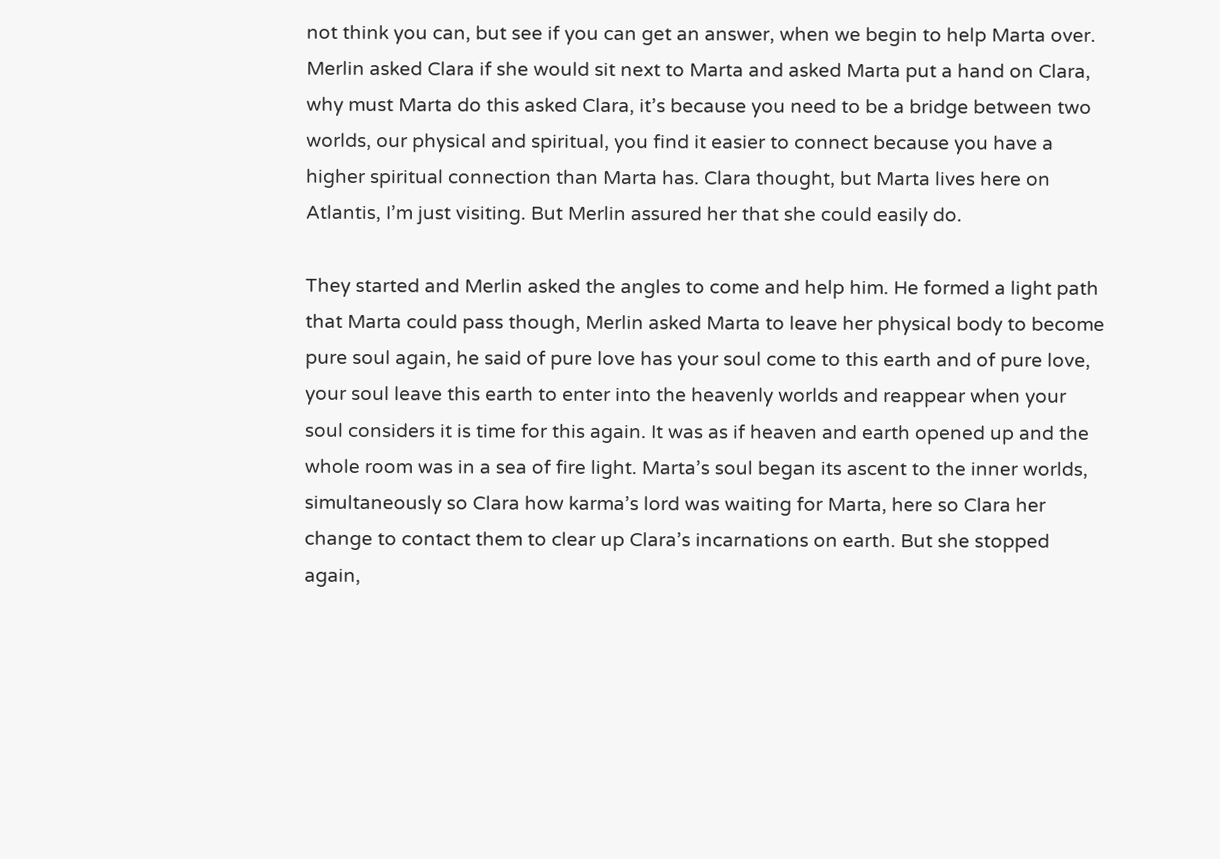not think you can, but see if you can get an answer, when we begin to help Marta over. Merlin asked Clara if she would sit next to Marta and asked Marta put a hand on Clara, why must Marta do this asked Clara, it’s because you need to be a bridge between two worlds, our physical and spiritual, you find it easier to connect because you have a higher spiritual connection than Marta has. Clara thought, but Marta lives here on Atlantis, I’m just visiting. But Merlin assured her that she could easily do.

They started and Merlin asked the angles to come and help him. He formed a light path that Marta could pass though, Merlin asked Marta to leave her physical body to become pure soul again, he said of pure love has your soul come to this earth and of pure love, your soul leave this earth to enter into the heavenly worlds and reappear when your soul considers it is time for this again. It was as if heaven and earth opened up and the whole room was in a sea of fire light. Marta’s soul began its ascent to the inner worlds, simultaneously so Clara how karma’s lord was waiting for Marta, here so Clara her change to contact them to clear up Clara’s incarnations on earth. But she stopped again,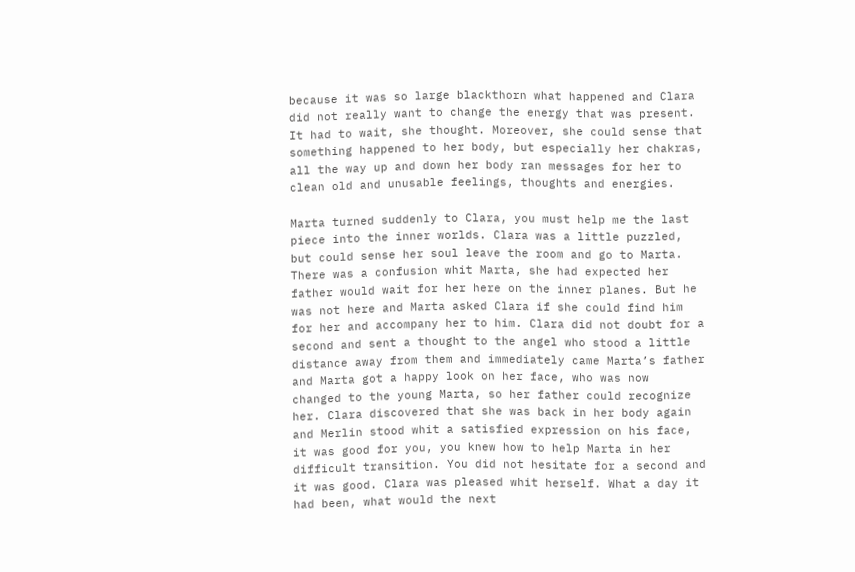because it was so large blackthorn what happened and Clara did not really want to change the energy that was present. It had to wait, she thought. Moreover, she could sense that something happened to her body, but especially her chakras, all the way up and down her body ran messages for her to clean old and unusable feelings, thoughts and energies.

Marta turned suddenly to Clara, you must help me the last piece into the inner worlds. Clara was a little puzzled, but could sense her soul leave the room and go to Marta. There was a confusion whit Marta, she had expected her father would wait for her here on the inner planes. But he was not here and Marta asked Clara if she could find him for her and accompany her to him. Clara did not doubt for a second and sent a thought to the angel who stood a little distance away from them and immediately came Marta’s father and Marta got a happy look on her face, who was now  changed to the young Marta, so her father could recognize her. Clara discovered that she was back in her body again and Merlin stood whit a satisfied expression on his face, it was good for you, you knew how to help Marta in her difficult transition. You did not hesitate for a second and it was good. Clara was pleased whit herself. What a day it had been, what would the next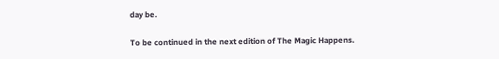day be.

To be continued in the next edition of The Magic Happens.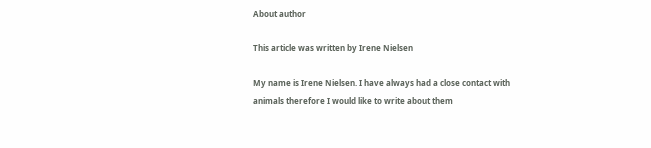About author

This article was written by Irene Nielsen

My name is Irene Nielsen. I have always had a close contact with animals therefore I would like to write about them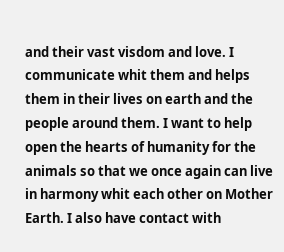and their vast visdom and love. I communicate whit them and helps them in their lives on earth and the people around them. I want to help open the hearts of humanity for the animals so that we once again can live in harmony whit each other on Mother Earth. I also have contact with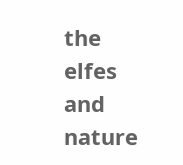the elfes and nature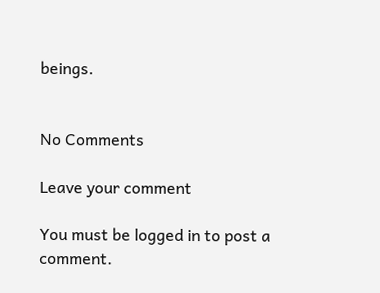beings.


No Comments

Leave your comment

You must be logged in to post a comment.